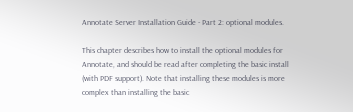Annotate Server Installation Guide - Part 2: optional modules.

This chapter describes how to install the optional modules for Annotate, and should be read after completing the basic install (with PDF support). Note that installing these modules is more complex than installing the basic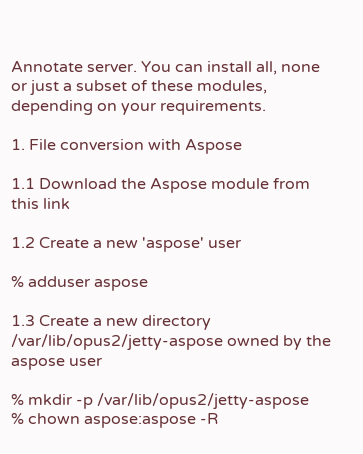Annotate server. You can install all, none or just a subset of these modules, depending on your requirements.

1. File conversion with Aspose

1.1 Download the Aspose module from this link

1.2 Create a new 'aspose' user

% adduser aspose

1.3 Create a new directory /var/lib/opus2/jetty-aspose owned by the aspose user

% mkdir -p /var/lib/opus2/jetty-aspose
% chown aspose:aspose -R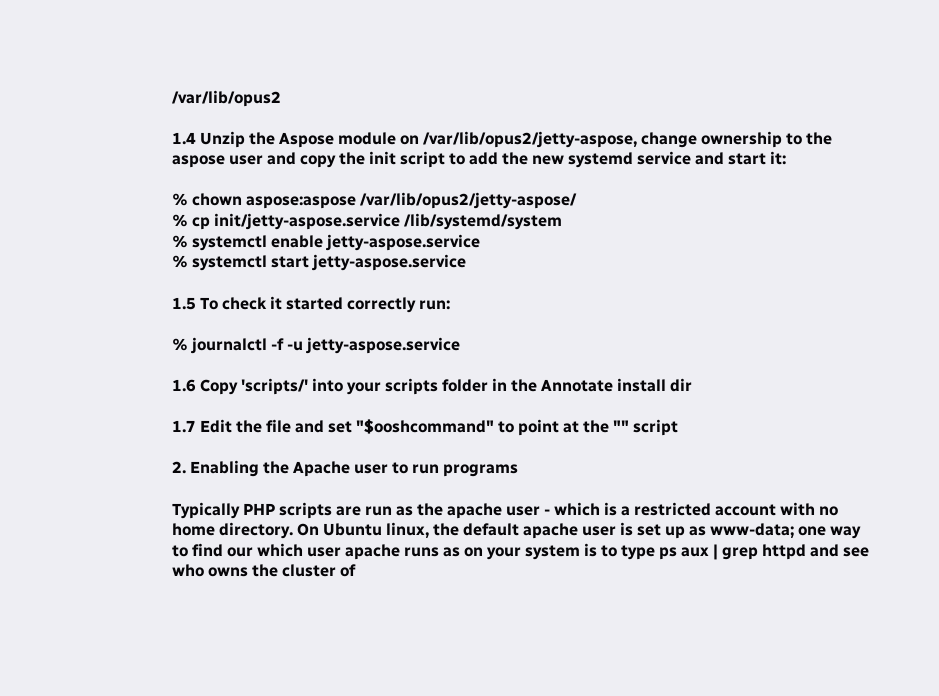/var/lib/opus2

1.4 Unzip the Aspose module on /var/lib/opus2/jetty-aspose, change ownership to the aspose user and copy the init script to add the new systemd service and start it:

% chown aspose:aspose /var/lib/opus2/jetty-aspose/
% cp init/jetty-aspose.service /lib/systemd/system
% systemctl enable jetty-aspose.service
% systemctl start jetty-aspose.service

1.5 To check it started correctly run:

% journalctl -f -u jetty-aspose.service

1.6 Copy 'scripts/' into your scripts folder in the Annotate install dir

1.7 Edit the file and set "$ooshcommand" to point at the "" script

2. Enabling the Apache user to run programs

Typically PHP scripts are run as the apache user - which is a restricted account with no home directory. On Ubuntu linux, the default apache user is set up as www-data; one way to find our which user apache runs as on your system is to type ps aux | grep httpd and see who owns the cluster of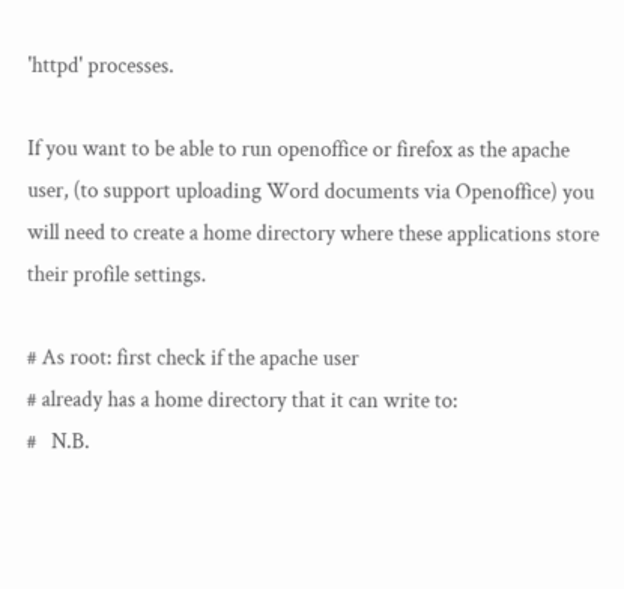'httpd' processes.

If you want to be able to run openoffice or firefox as the apache user, (to support uploading Word documents via Openoffice) you will need to create a home directory where these applications store their profile settings.

# As root: first check if the apache user
# already has a home directory that it can write to:
#   N.B.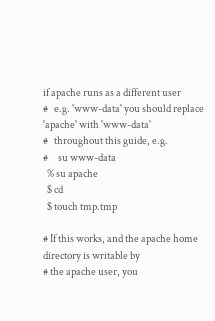if apache runs as a different user
#   e.g. 'www-data' you should replace 'apache' with 'www-data'
#   throughout this guide, e.g.
#     su www-data
  % su apache
  $ cd
  $ touch tmp.tmp

# If this works, and the apache home directory is writable by
# the apache user, you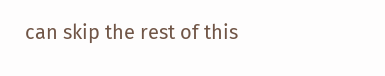can skip the rest of this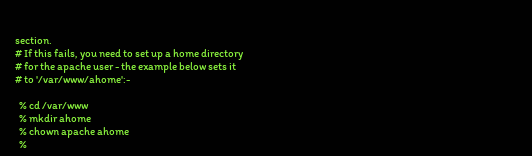section.
# If this fails, you need to set up a home directory
# for the apache user - the example below sets it
# to '/var/www/ahome':-

  % cd /var/www
  % mkdir ahome
  % chown apache ahome
  %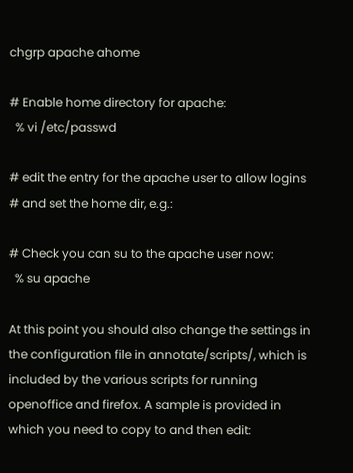chgrp apache ahome

# Enable home directory for apache:
  % vi /etc/passwd

# edit the entry for the apache user to allow logins
# and set the home dir, e.g.:

# Check you can su to the apache user now:
  % su apache

At this point you should also change the settings in the configuration file in annotate/scripts/, which is included by the various scripts for running openoffice and firefox. A sample is provided in which you need to copy to and then edit: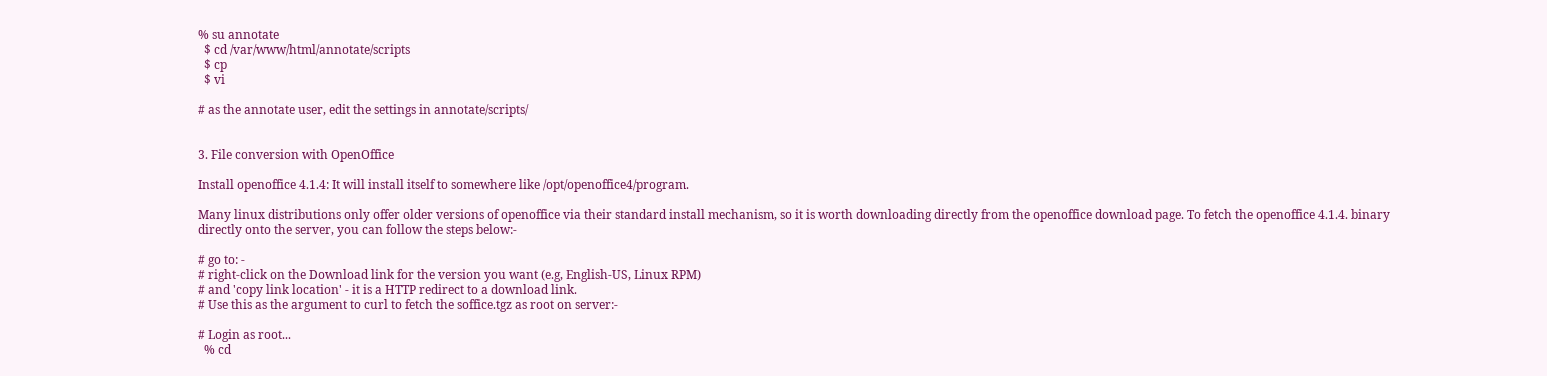% su annotate
  $ cd /var/www/html/annotate/scripts
  $ cp
  $ vi

# as the annotate user, edit the settings in annotate/scripts/


3. File conversion with OpenOffice

Install openoffice 4.1.4: It will install itself to somewhere like /opt/openoffice4/program.

Many linux distributions only offer older versions of openoffice via their standard install mechanism, so it is worth downloading directly from the openoffice download page. To fetch the openoffice 4.1.4. binary directly onto the server, you can follow the steps below:-

# go to: -
# right-click on the Download link for the version you want (e.g, English-US, Linux RPM)
# and 'copy link location' - it is a HTTP redirect to a download link.
# Use this as the argument to curl to fetch the soffice.tgz as root on server:-

# Login as root...
  % cd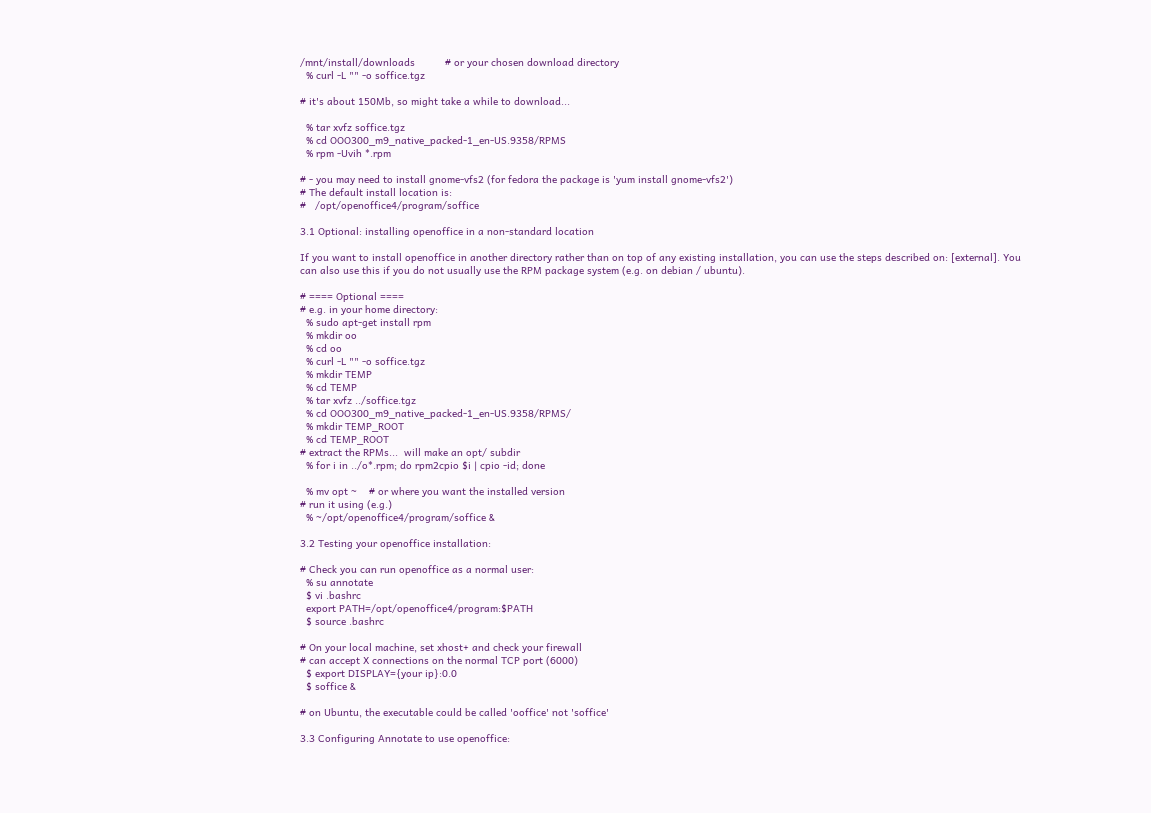/mnt/install/downloads          # or your chosen download directory
  % curl -L "" -o soffice.tgz

# it's about 150Mb, so might take a while to download...

  % tar xvfz soffice.tgz
  % cd OOO300_m9_native_packed-1_en-US.9358/RPMS
  % rpm -Uvih *.rpm

# - you may need to install gnome-vfs2 (for fedora the package is 'yum install gnome-vfs2')
# The default install location is:
#   /opt/openoffice4/program/soffice

3.1 Optional: installing openoffice in a non-standard location

If you want to install openoffice in another directory rather than on top of any existing installation, you can use the steps described on: [external]. You can also use this if you do not usually use the RPM package system (e.g. on debian / ubuntu).

# ==== Optional ====
# e.g. in your home directory:
  % sudo apt-get install rpm
  % mkdir oo
  % cd oo
  % curl -L "" -o soffice.tgz
  % mkdir TEMP
  % cd TEMP
  % tar xvfz ../soffice.tgz
  % cd OOO300_m9_native_packed-1_en-US.9358/RPMS/
  % mkdir TEMP_ROOT
  % cd TEMP_ROOT
# extract the RPMs...  will make an opt/ subdir
  % for i in ../o*.rpm; do rpm2cpio $i | cpio -id; done

  % mv opt ~    # or where you want the installed version
# run it using (e.g.)
  % ~/opt/openoffice4/program/soffice &

3.2 Testing your openoffice installation:

# Check you can run openoffice as a normal user:
  % su annotate
  $ vi .bashrc
  export PATH=/opt/openoffice4/program:$PATH
  $ source .bashrc

# On your local machine, set xhost+ and check your firewall
# can accept X connections on the normal TCP port (6000)
  $ export DISPLAY={your ip}:0.0
  $ soffice &

# on Ubuntu, the executable could be called 'ooffice' not 'soffice'

3.3 Configuring Annotate to use openoffice: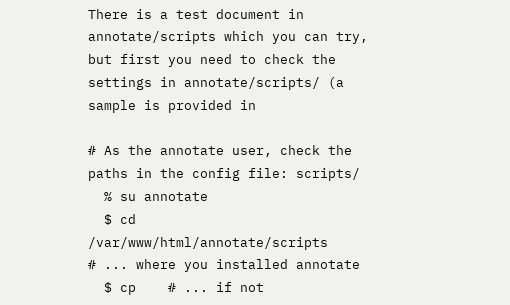There is a test document in annotate/scripts which you can try, but first you need to check the settings in annotate/scripts/ (a sample is provided in

# As the annotate user, check the paths in the config file: scripts/
  % su annotate
  $ cd /var/www/html/annotate/scripts          # ... where you installed annotate
  $ cp    # ... if not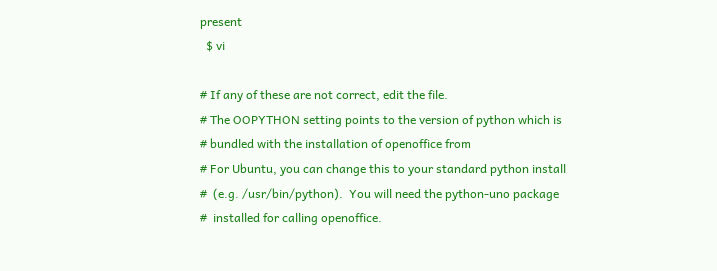present
  $ vi

# If any of these are not correct, edit the file.
# The OOPYTHON setting points to the version of python which is
# bundled with the installation of openoffice from
# For Ubuntu, you can change this to your standard python install
#  (e.g. /usr/bin/python).  You will need the python-uno package
#  installed for calling openoffice.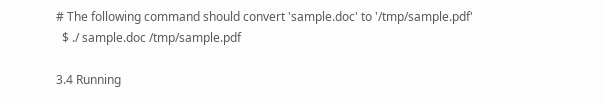# The following command should convert 'sample.doc' to '/tmp/sample.pdf'
  $ ./ sample.doc /tmp/sample.pdf

3.4 Running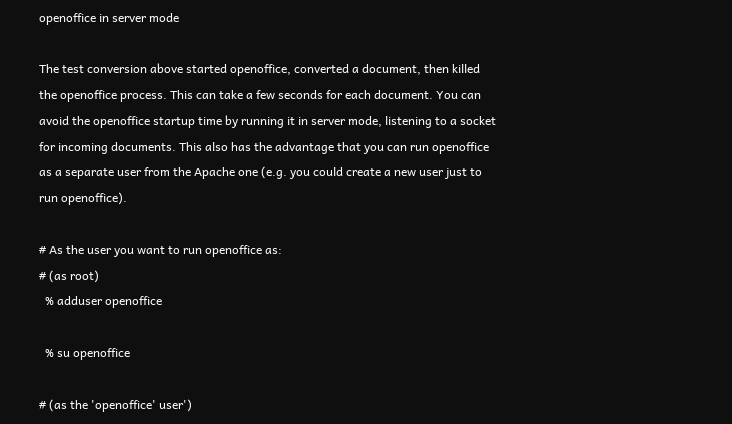openoffice in server mode

The test conversion above started openoffice, converted a document, then killed the openoffice process. This can take a few seconds for each document. You can avoid the openoffice startup time by running it in server mode, listening to a socket for incoming documents. This also has the advantage that you can run openoffice as a separate user from the Apache one (e.g. you could create a new user just to run openoffice).

# As the user you want to run openoffice as:
# (as root)
  % adduser openoffice

  % su openoffice

# (as the 'openoffice' user')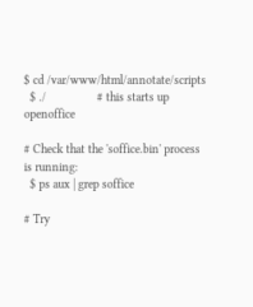$ cd /var/www/html/annotate/scripts
  $ ./                 # this starts up openoffice

# Check that the 'soffice.bin' process is running:
  $ ps aux | grep soffice

# Try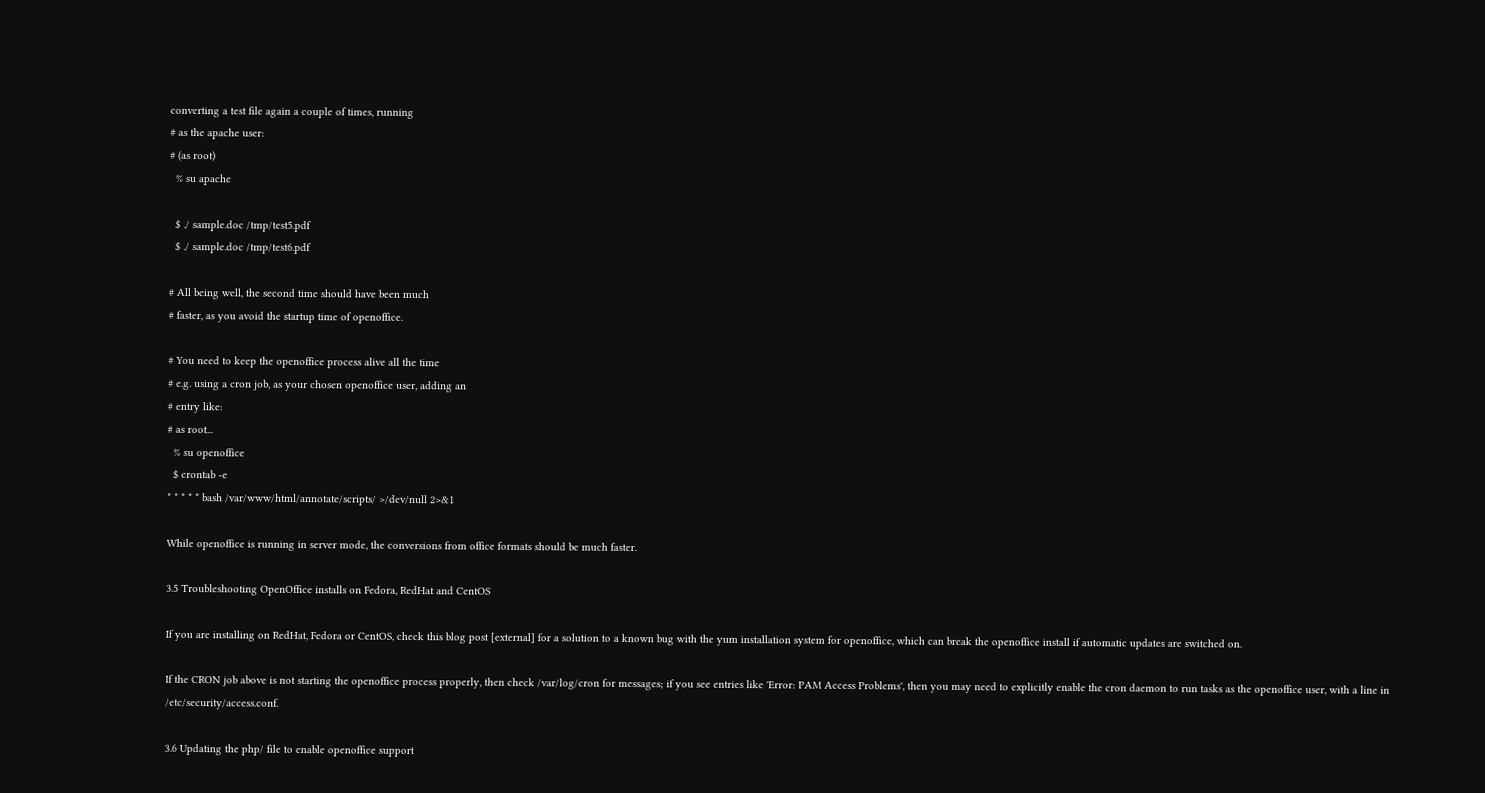converting a test file again a couple of times, running
# as the apache user:
# (as root)
  % su apache

  $ ./ sample.doc /tmp/test5.pdf
  $ ./ sample.doc /tmp/test6.pdf

# All being well, the second time should have been much
# faster, as you avoid the startup time of openoffice.

# You need to keep the openoffice process alive all the time
# e.g. using a cron job, as your chosen openoffice user, adding an
# entry like:
# as root...
  % su openoffice
  $ crontab -e
* * * * * bash /var/www/html/annotate/scripts/ >/dev/null 2>&1

While openoffice is running in server mode, the conversions from office formats should be much faster.

3.5 Troubleshooting OpenOffice installs on Fedora, RedHat and CentOS

If you are installing on RedHat, Fedora or CentOS, check this blog post [external] for a solution to a known bug with the yum installation system for openoffice, which can break the openoffice install if automatic updates are switched on.

If the CRON job above is not starting the openoffice process properly, then check /var/log/cron for messages; if you see entries like 'Error: PAM Access Problems', then you may need to explicitly enable the cron daemon to run tasks as the openoffice user, with a line in /etc/security/access.conf.

3.6 Updating the php/ file to enable openoffice support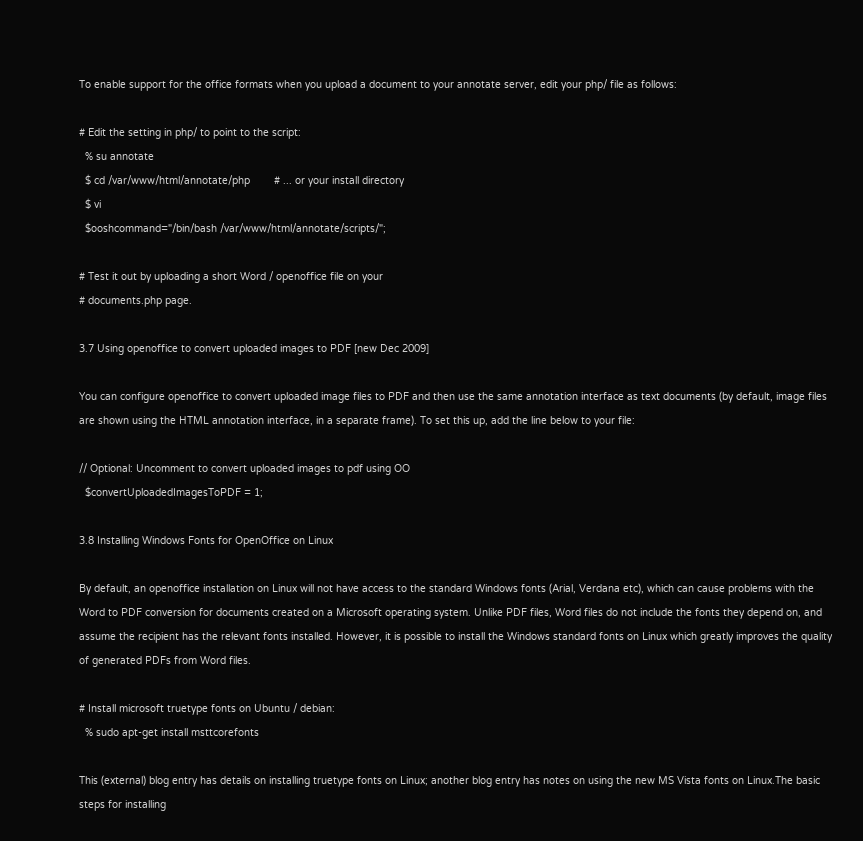To enable support for the office formats when you upload a document to your annotate server, edit your php/ file as follows:

# Edit the setting in php/ to point to the script:
  % su annotate
  $ cd /var/www/html/annotate/php        # ... or your install directory
  $ vi
  $ooshcommand="/bin/bash /var/www/html/annotate/scripts/";

# Test it out by uploading a short Word / openoffice file on your
# documents.php page.

3.7 Using openoffice to convert uploaded images to PDF [new Dec 2009]

You can configure openoffice to convert uploaded image files to PDF and then use the same annotation interface as text documents (by default, image files are shown using the HTML annotation interface, in a separate frame). To set this up, add the line below to your file:

// Optional: Uncomment to convert uploaded images to pdf using OO
  $convertUploadedImagesToPDF = 1;

3.8 Installing Windows Fonts for OpenOffice on Linux

By default, an openoffice installation on Linux will not have access to the standard Windows fonts (Arial, Verdana etc), which can cause problems with the Word to PDF conversion for documents created on a Microsoft operating system. Unlike PDF files, Word files do not include the fonts they depend on, and assume the recipient has the relevant fonts installed. However, it is possible to install the Windows standard fonts on Linux which greatly improves the quality of generated PDFs from Word files.

# Install microsoft truetype fonts on Ubuntu / debian:
  % sudo apt-get install msttcorefonts

This (external) blog entry has details on installing truetype fonts on Linux; another blog entry has notes on using the new MS Vista fonts on Linux.The basic steps for installing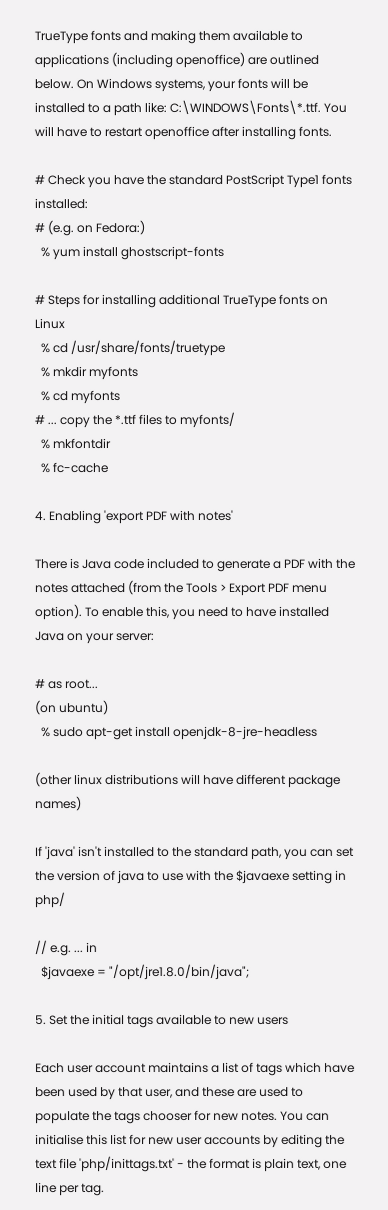TrueType fonts and making them available to applications (including openoffice) are outlined below. On Windows systems, your fonts will be installed to a path like: C:\WINDOWS\Fonts\*.ttf. You will have to restart openoffice after installing fonts.

# Check you have the standard PostScript Type1 fonts installed:
# (e.g. on Fedora:)
  % yum install ghostscript-fonts

# Steps for installing additional TrueType fonts on Linux
  % cd /usr/share/fonts/truetype
  % mkdir myfonts
  % cd myfonts
# ... copy the *.ttf files to myfonts/
  % mkfontdir
  % fc-cache

4. Enabling 'export PDF with notes'

There is Java code included to generate a PDF with the notes attached (from the Tools > Export PDF menu option). To enable this, you need to have installed Java on your server:

# as root...
(on ubuntu)
  % sudo apt-get install openjdk-8-jre-headless

(other linux distributions will have different package names)

If 'java' isn't installed to the standard path, you can set the version of java to use with the $javaexe setting in php/

// e.g. ... in
  $javaexe = "/opt/jre1.8.0/bin/java";

5. Set the initial tags available to new users

Each user account maintains a list of tags which have been used by that user, and these are used to populate the tags chooser for new notes. You can initialise this list for new user accounts by editing the text file 'php/inittags.txt' - the format is plain text, one line per tag.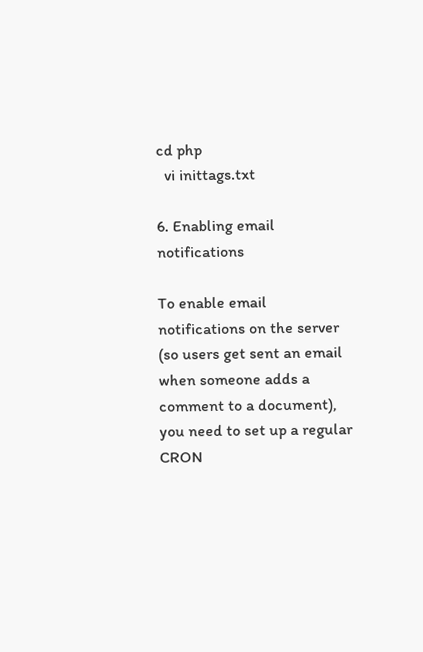cd php
  vi inittags.txt

6. Enabling email notifications

To enable email notifications on the server (so users get sent an email when someone adds a comment to a document), you need to set up a regular CRON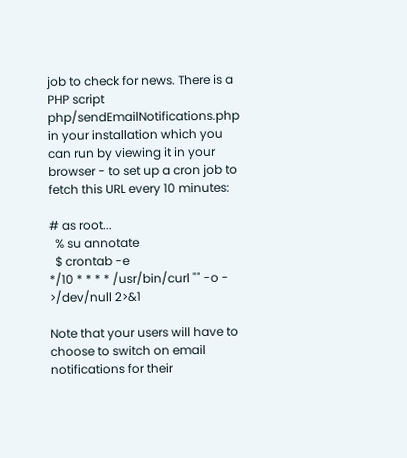job to check for news. There is a PHP script php/sendEmailNotifications.php in your installation which you can run by viewing it in your browser - to set up a cron job to fetch this URL every 10 minutes:

# as root...
  % su annotate
  $ crontab -e
*/10 * * * * /usr/bin/curl "" -o - >/dev/null 2>&1

Note that your users will have to choose to switch on email notifications for their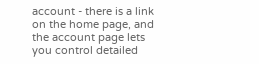account - there is a link on the home page, and the account page lets you control detailed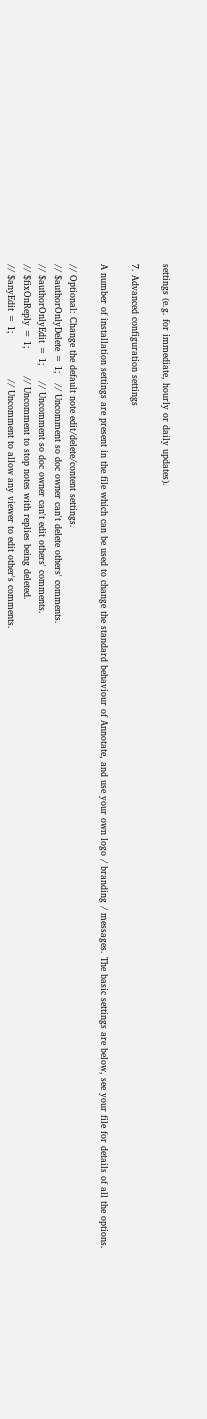settings (e.g. for immediate, hourly or daily updates).

7. Advanced configuration settings

A number of installation settings are present in the file which can be used to change the standard behaviour of Annotate, and use your own logo / branding / messages. The basic settings are below, see your file for details of all the options.

// Optional: Change the default note edit/delete/content settings.
// $authorOnlyDelete = 1;   // Uncomment so doc owner can't delete others' comments.
// $authorOnlyEdit = 1;     // Uncomment so doc owner can't edit others' comments.
// $fixOnReply = 1;         // Uncomment to stop notes with replies being deleted.
// $anyEdit = 1;               // Uncomment to allow any viewer to edit other's comments.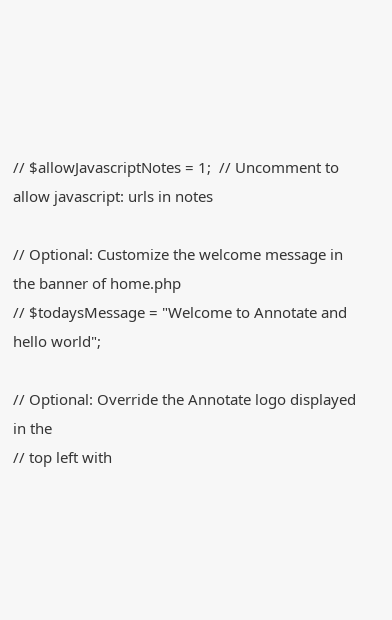// $allowJavascriptNotes = 1;  // Uncomment to allow javascript: urls in notes

// Optional: Customize the welcome message in the banner of home.php
// $todaysMessage = "Welcome to Annotate and hello world";

// Optional: Override the Annotate logo displayed in the
// top left with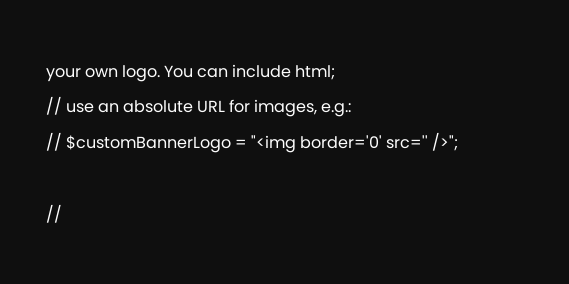your own logo. You can include html;
// use an absolute URL for images, e.g.:
// $customBannerLogo = "<img border='0' src='' />";

//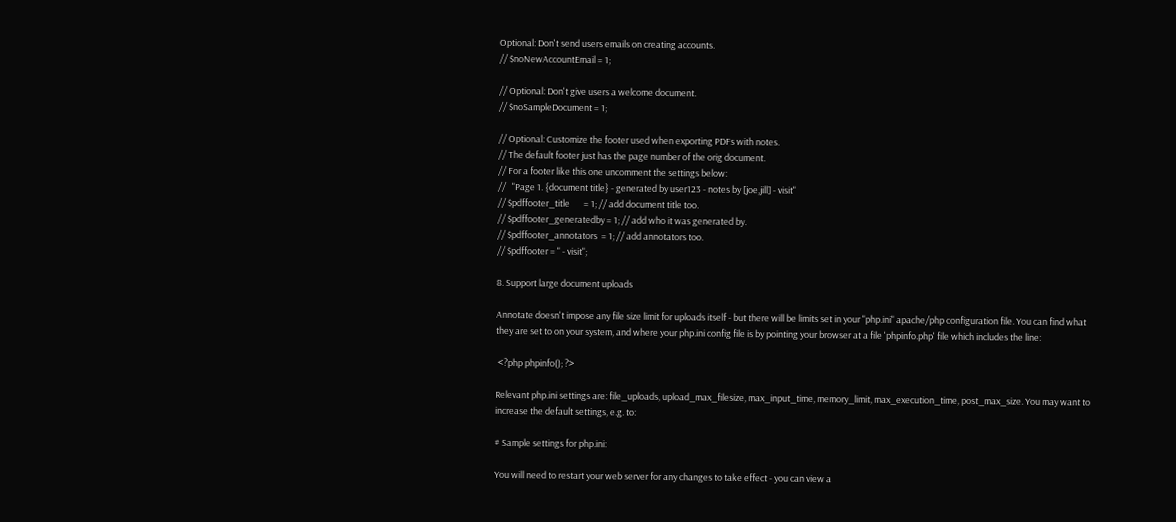Optional: Don't send users emails on creating accounts.
// $noNewAccountEmail = 1;

// Optional: Don't give users a welcome document.
// $noSampleDocument = 1;

// Optional: Customize the footer used when exporting PDFs with notes.
// The default footer just has the page number of the orig document.
// For a footer like this one uncomment the settings below:
//   "Page 1. {document title} - generated by user123 - notes by [joe,jill] - visit"
// $pdffooter_title       = 1; // add document title too.
// $pdffooter_generatedby = 1; // add who it was generated by.
// $pdffooter_annotators  = 1; // add annotators too.
// $pdffooter = " - visit";

8. Support large document uploads

Annotate doesn't impose any file size limit for uploads itself - but there will be limits set in your "php.ini" apache/php configuration file. You can find what they are set to on your system, and where your php.ini config file is by pointing your browser at a file 'phpinfo.php' file which includes the line:

 <?php phpinfo(); ?>

Relevant php.ini settings are: file_uploads, upload_max_filesize, max_input_time, memory_limit, max_execution_time, post_max_size. You may want to increase the default settings, e.g. to:

# Sample settings for php.ini:

You will need to restart your web server for any changes to take effect - you can view a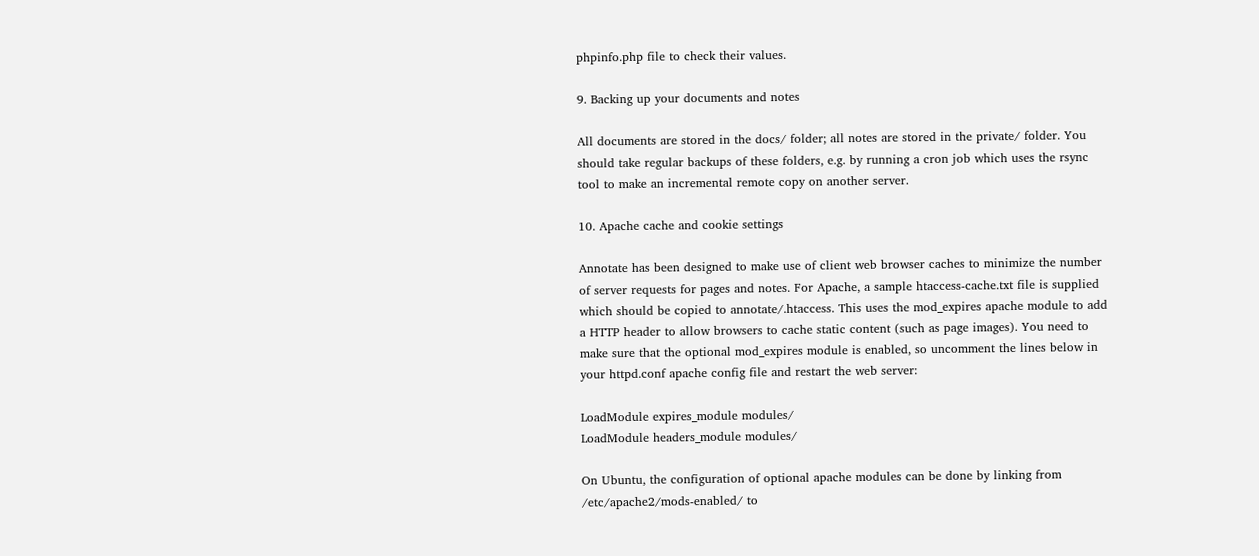phpinfo.php file to check their values.

9. Backing up your documents and notes

All documents are stored in the docs/ folder; all notes are stored in the private/ folder. You should take regular backups of these folders, e.g. by running a cron job which uses the rsync tool to make an incremental remote copy on another server.

10. Apache cache and cookie settings

Annotate has been designed to make use of client web browser caches to minimize the number of server requests for pages and notes. For Apache, a sample htaccess-cache.txt file is supplied which should be copied to annotate/.htaccess. This uses the mod_expires apache module to add a HTTP header to allow browsers to cache static content (such as page images). You need to make sure that the optional mod_expires module is enabled, so uncomment the lines below in your httpd.conf apache config file and restart the web server:

LoadModule expires_module modules/
LoadModule headers_module modules/

On Ubuntu, the configuration of optional apache modules can be done by linking from /etc/apache2/mods-enabled/ to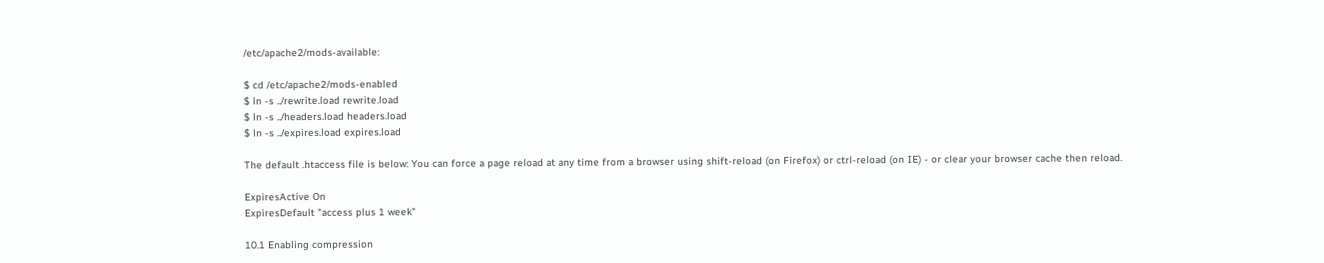/etc/apache2/mods-available:

$ cd /etc/apache2/mods-enabled
$ ln -s ../rewrite.load rewrite.load
$ ln -s ../headers.load headers.load
$ ln -s ../expires.load expires.load

The default .htaccess file is below: You can force a page reload at any time from a browser using shift-reload (on Firefox) or ctrl-reload (on IE) - or clear your browser cache then reload.

ExpiresActive On
ExpiresDefault "access plus 1 week"

10.1 Enabling compression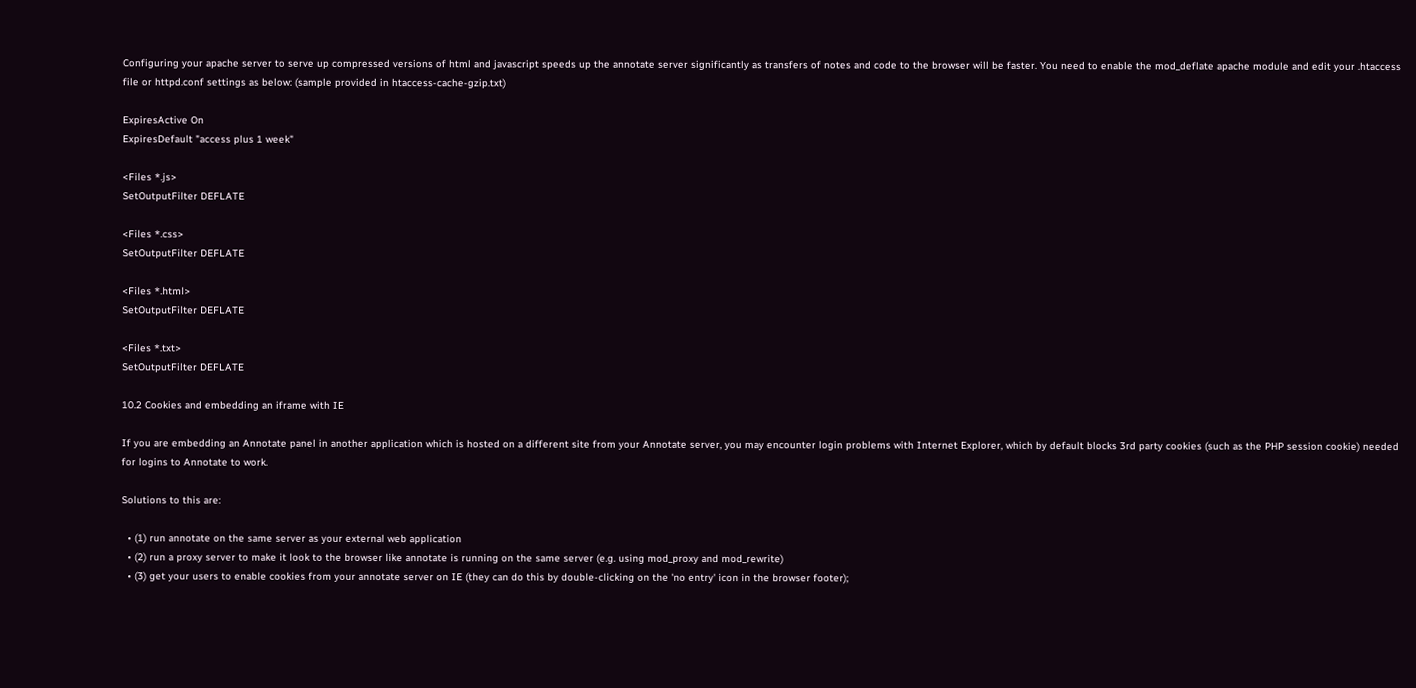Configuring your apache server to serve up compressed versions of html and javascript speeds up the annotate server significantly as transfers of notes and code to the browser will be faster. You need to enable the mod_deflate apache module and edit your .htaccess file or httpd.conf settings as below: (sample provided in htaccess-cache-gzip.txt)

ExpiresActive On
ExpiresDefault "access plus 1 week"

<Files *.js>
SetOutputFilter DEFLATE

<Files *.css>
SetOutputFilter DEFLATE

<Files *.html>
SetOutputFilter DEFLATE

<Files *.txt>
SetOutputFilter DEFLATE

10.2 Cookies and embedding an iframe with IE

If you are embedding an Annotate panel in another application which is hosted on a different site from your Annotate server, you may encounter login problems with Internet Explorer, which by default blocks 3rd party cookies (such as the PHP session cookie) needed for logins to Annotate to work.

Solutions to this are:

  • (1) run annotate on the same server as your external web application
  • (2) run a proxy server to make it look to the browser like annotate is running on the same server (e.g. using mod_proxy and mod_rewrite)
  • (3) get your users to enable cookies from your annotate server on IE (they can do this by double-clicking on the 'no entry' icon in the browser footer);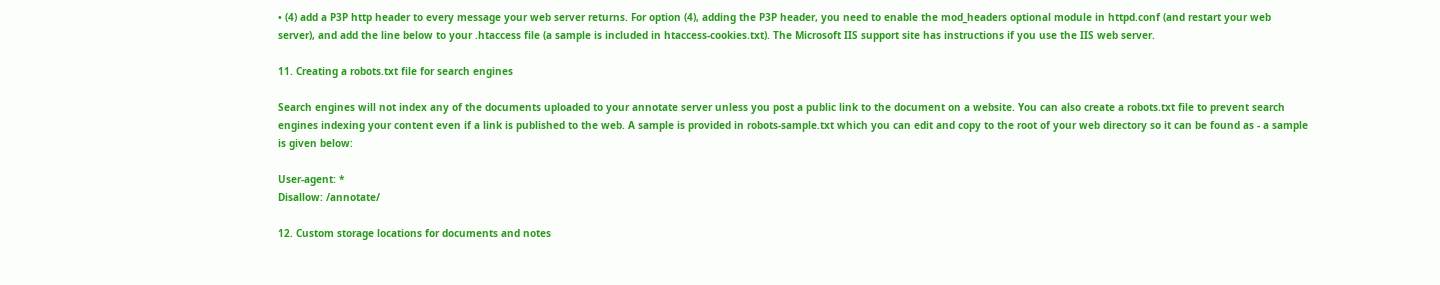• (4) add a P3P http header to every message your web server returns. For option (4), adding the P3P header, you need to enable the mod_headers optional module in httpd.conf (and restart your web server), and add the line below to your .htaccess file (a sample is included in htaccess-cookies.txt). The Microsoft IIS support site has instructions if you use the IIS web server.

11. Creating a robots.txt file for search engines

Search engines will not index any of the documents uploaded to your annotate server unless you post a public link to the document on a website. You can also create a robots.txt file to prevent search engines indexing your content even if a link is published to the web. A sample is provided in robots-sample.txt which you can edit and copy to the root of your web directory so it can be found as - a sample is given below:

User-agent: *
Disallow: /annotate/

12. Custom storage locations for documents and notes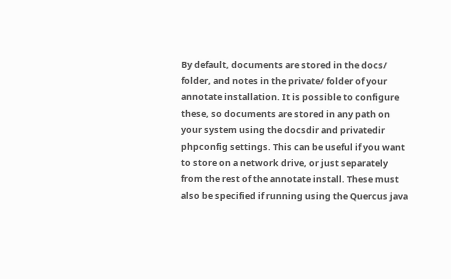By default, documents are stored in the docs/ folder, and notes in the private/ folder of your annotate installation. It is possible to configure these, so documents are stored in any path on your system using the docsdir and privatedir phpconfig settings. This can be useful if you want to store on a network drive, or just separately from the rest of the annotate install. These must also be specified if running using the Quercus java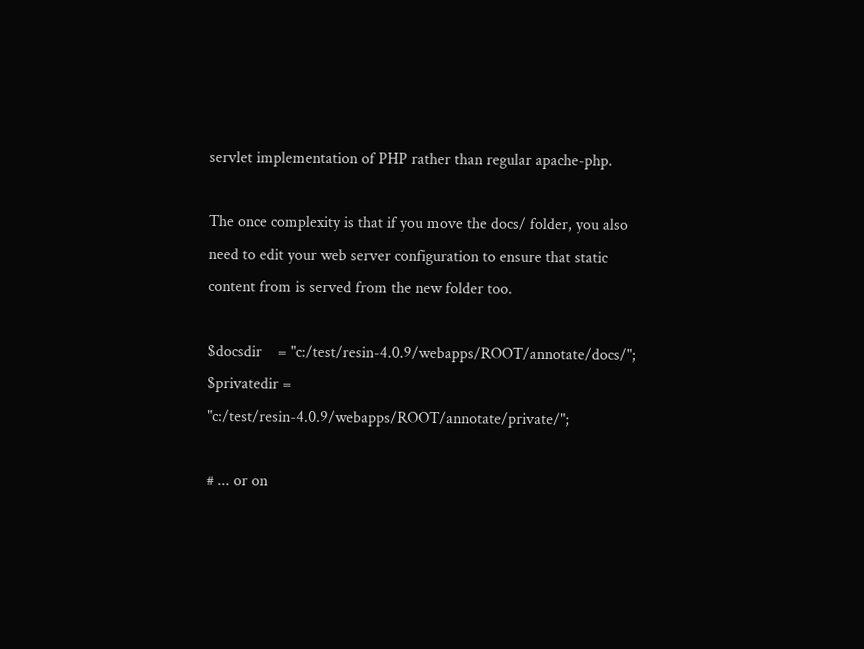servlet implementation of PHP rather than regular apache-php.

The once complexity is that if you move the docs/ folder, you also need to edit your web server configuration to ensure that static content from is served from the new folder too.

$docsdir    = "c:/test/resin-4.0.9/webapps/ROOT/annotate/docs/";
$privatedir = "c:/test/resin-4.0.9/webapps/ROOT/annotate/private/";

# ... or on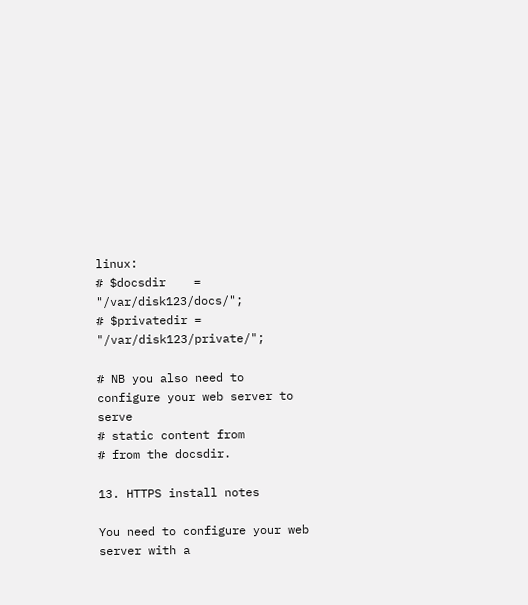linux:
# $docsdir    = "/var/disk123/docs/";
# $privatedir = "/var/disk123/private/";

# NB you also need to configure your web server to serve
# static content from
# from the docsdir.

13. HTTPS install notes

You need to configure your web server with a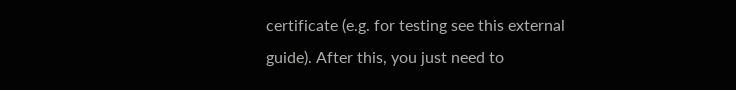certificate (e.g. for testing see this external guide). After this, you just need to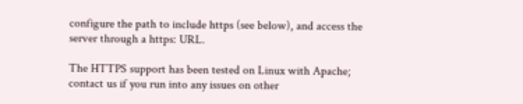configure the path to include https (see below), and access the server through a https: URL.

The HTTPS support has been tested on Linux with Apache; contact us if you run into any issues on other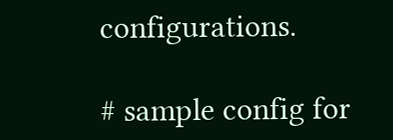configurations.

# sample config for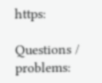https:

Questions / problems: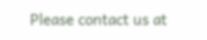Please contact us at